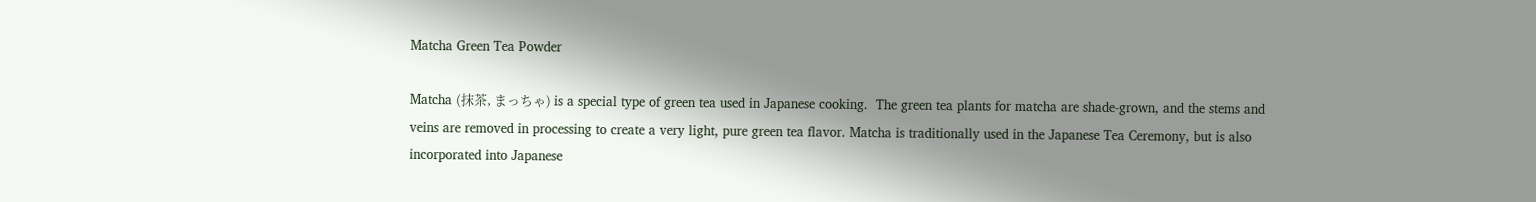Matcha Green Tea Powder

Matcha (抹茶, まっちゃ) is a special type of green tea used in Japanese cooking.  The green tea plants for matcha are shade-grown, and the stems and veins are removed in processing to create a very light, pure green tea flavor. Matcha is traditionally used in the Japanese Tea Ceremony, but is also incorporated into Japanese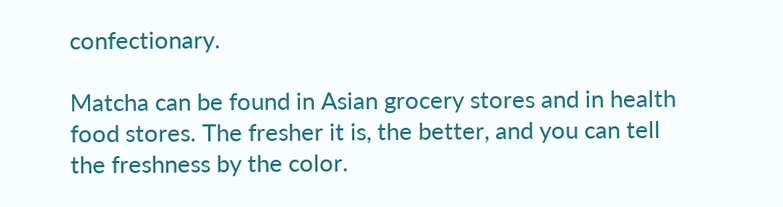confectionary.

Matcha can be found in Asian grocery stores and in health food stores. The fresher it is, the better, and you can tell the freshness by the color.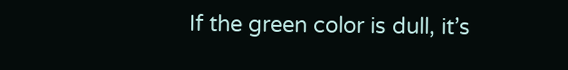If the green color is dull, it’s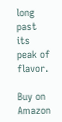long past its peak of flavor.

Buy on Amazon